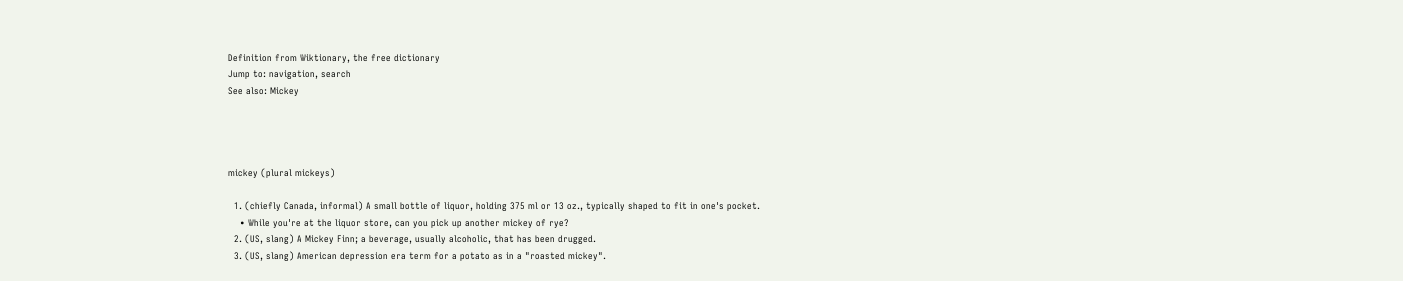Definition from Wiktionary, the free dictionary
Jump to: navigation, search
See also: Mickey




mickey (plural mickeys)

  1. (chiefly Canada, informal) A small bottle of liquor, holding 375 ml or 13 oz., typically shaped to fit in one's pocket.
    • While you're at the liquor store, can you pick up another mickey of rye?
  2. (US, slang) A Mickey Finn; a beverage, usually alcoholic, that has been drugged.
  3. (US, slang) American depression era term for a potato as in a "roasted mickey".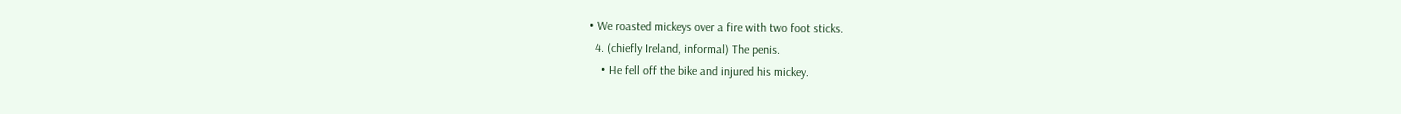• We roasted mickeys over a fire with two foot sticks.
  4. (chiefly Ireland, informal) The penis.
    • He fell off the bike and injured his mickey.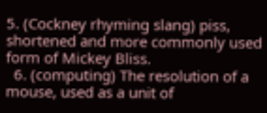5. (Cockney rhyming slang) piss, shortened and more commonly used form of Mickey Bliss.
  6. (computing) The resolution of a mouse, used as a unit of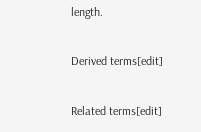length.

Derived terms[edit]

Related terms[edit]